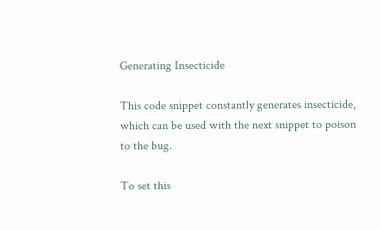Generating Insecticide

This code snippet constantly generates insecticide, which can be used with the next snippet to poison to the bug.

To set this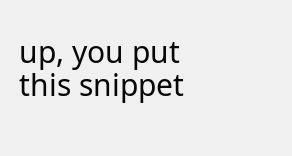up, you put this snippet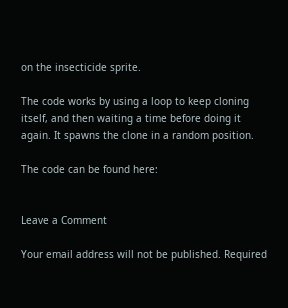on the insecticide sprite.

The code works by using a loop to keep cloning itself, and then waiting a time before doing it again. It spawns the clone in a random position.

The code can be found here:


Leave a Comment

Your email address will not be published. Required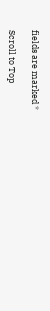fields are marked *

Scroll to Top